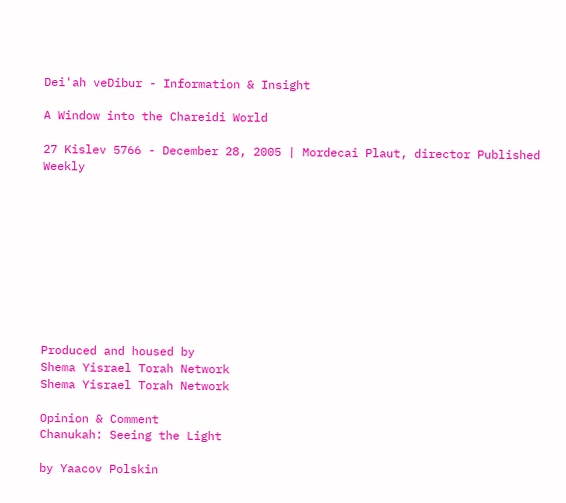Dei'ah veDibur - Information & Insight

A Window into the Chareidi World

27 Kislev 5766 - December 28, 2005 | Mordecai Plaut, director Published Weekly










Produced and housed by
Shema Yisrael Torah Network
Shema Yisrael Torah Network

Opinion & Comment
Chanukah: Seeing the Light

by Yaacov Polskin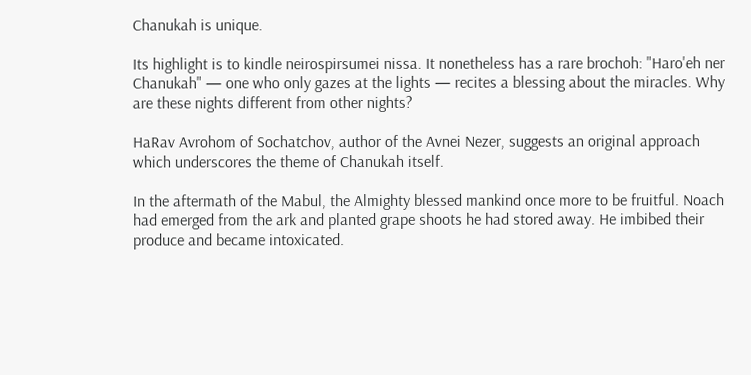Chanukah is unique.

Its highlight is to kindle neirospirsumei nissa. It nonetheless has a rare brochoh: "Haro'eh ner Chanukah" — one who only gazes at the lights — recites a blessing about the miracles. Why are these nights different from other nights?

HaRav Avrohom of Sochatchov, author of the Avnei Nezer, suggests an original approach which underscores the theme of Chanukah itself.

In the aftermath of the Mabul, the Almighty blessed mankind once more to be fruitful. Noach had emerged from the ark and planted grape shoots he had stored away. He imbibed their produce and became intoxicated.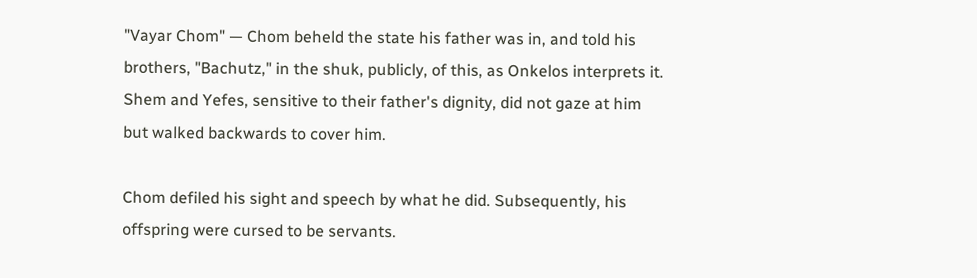"Vayar Chom" — Chom beheld the state his father was in, and told his brothers, "Bachutz," in the shuk, publicly, of this, as Onkelos interprets it. Shem and Yefes, sensitive to their father's dignity, did not gaze at him but walked backwards to cover him.

Chom defiled his sight and speech by what he did. Subsequently, his offspring were cursed to be servants.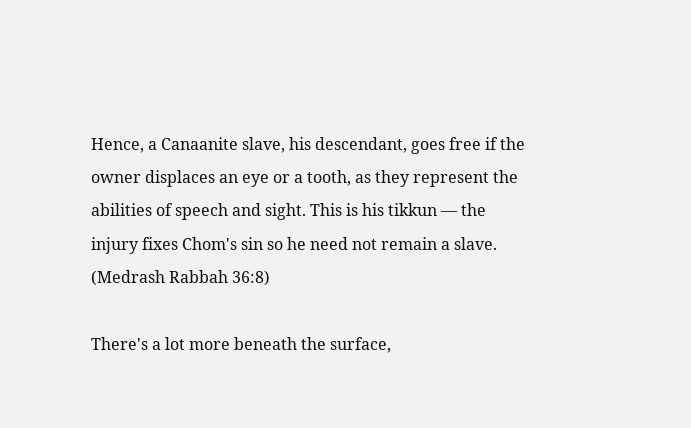Hence, a Canaanite slave, his descendant, goes free if the owner displaces an eye or a tooth, as they represent the abilities of speech and sight. This is his tikkun — the injury fixes Chom's sin so he need not remain a slave. (Medrash Rabbah 36:8)

There's a lot more beneath the surface,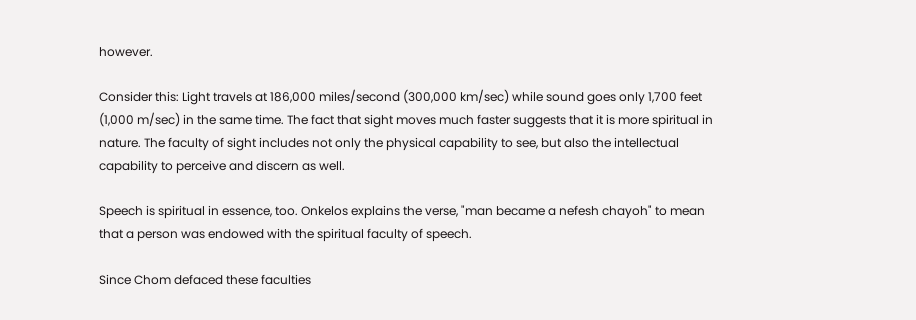however.

Consider this: Light travels at 186,000 miles/second (300,000 km/sec) while sound goes only 1,700 feet (1,000 m/sec) in the same time. The fact that sight moves much faster suggests that it is more spiritual in nature. The faculty of sight includes not only the physical capability to see, but also the intellectual capability to perceive and discern as well.

Speech is spiritual in essence, too. Onkelos explains the verse, "man became a nefesh chayoh" to mean that a person was endowed with the spiritual faculty of speech.

Since Chom defaced these faculties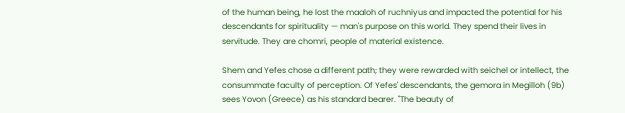of the human being, he lost the maaloh of ruchniyus and impacted the potential for his descendants for spirituality — man's purpose on this world. They spend their lives in servitude. They are chomri, people of material existence.

Shem and Yefes chose a different path; they were rewarded with seichel or intellect, the consummate faculty of perception. Of Yefes' descendants, the gemora in Megilloh (9b) sees Yovon (Greece) as his standard bearer. "The beauty of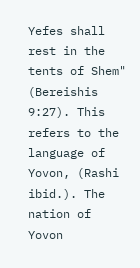Yefes shall rest in the tents of Shem" (Bereishis 9:27). This refers to the language of Yovon, (Rashi ibid.). The nation of Yovon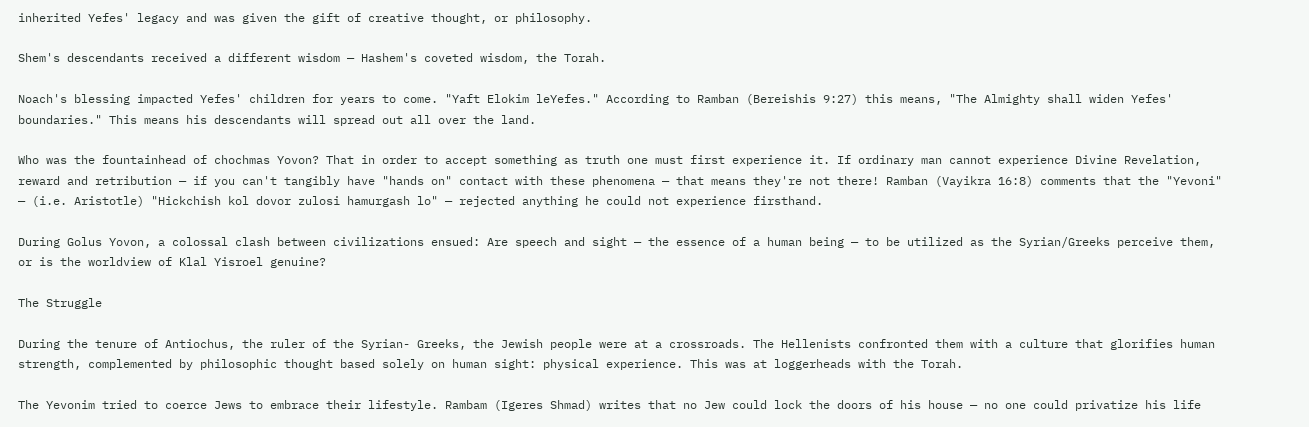inherited Yefes' legacy and was given the gift of creative thought, or philosophy.

Shem's descendants received a different wisdom — Hashem's coveted wisdom, the Torah.

Noach's blessing impacted Yefes' children for years to come. "Yaft Elokim leYefes." According to Ramban (Bereishis 9:27) this means, "The Almighty shall widen Yefes' boundaries." This means his descendants will spread out all over the land.

Who was the fountainhead of chochmas Yovon? That in order to accept something as truth one must first experience it. If ordinary man cannot experience Divine Revelation, reward and retribution — if you can't tangibly have "hands on" contact with these phenomena — that means they're not there! Ramban (Vayikra 16:8) comments that the "Yevoni" — (i.e. Aristotle) "Hickchish kol dovor zulosi hamurgash lo" — rejected anything he could not experience firsthand.

During Golus Yovon, a colossal clash between civilizations ensued: Are speech and sight — the essence of a human being — to be utilized as the Syrian/Greeks perceive them, or is the worldview of Klal Yisroel genuine?

The Struggle

During the tenure of Antiochus, the ruler of the Syrian- Greeks, the Jewish people were at a crossroads. The Hellenists confronted them with a culture that glorifies human strength, complemented by philosophic thought based solely on human sight: physical experience. This was at loggerheads with the Torah.

The Yevonim tried to coerce Jews to embrace their lifestyle. Rambam (Igeres Shmad) writes that no Jew could lock the doors of his house — no one could privatize his life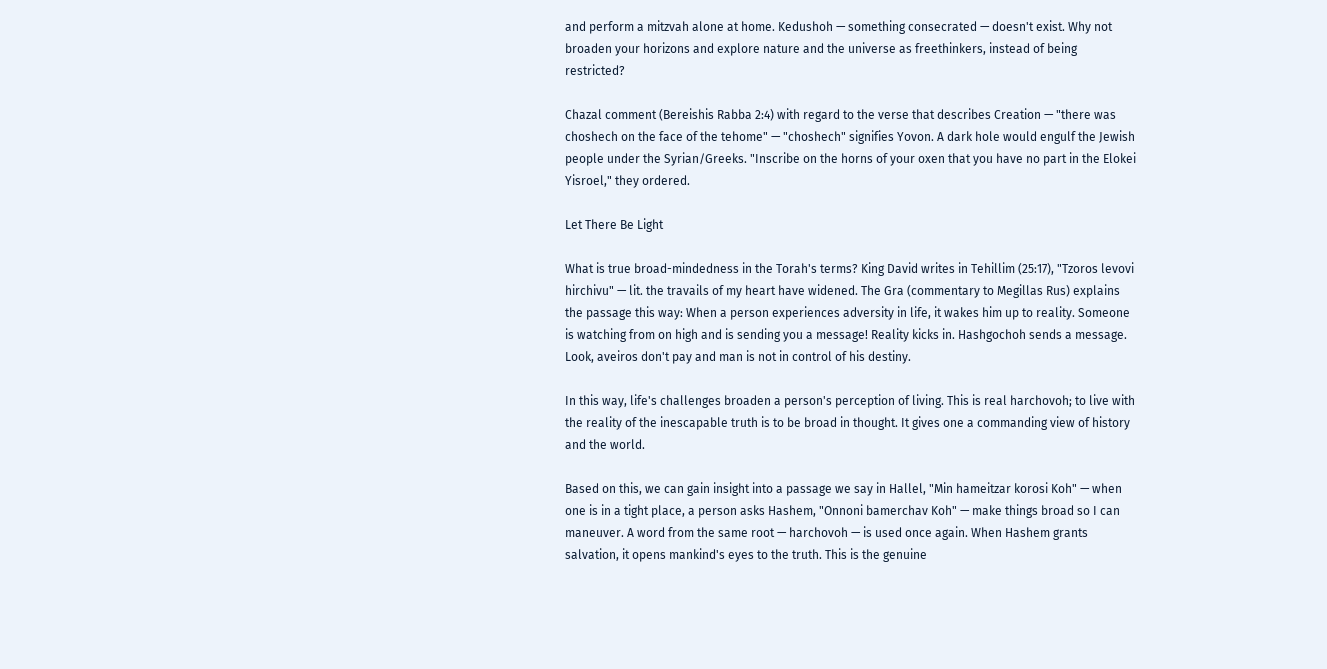and perform a mitzvah alone at home. Kedushoh — something consecrated — doesn't exist. Why not broaden your horizons and explore nature and the universe as freethinkers, instead of being restricted?

Chazal comment (Bereishis Rabba 2:4) with regard to the verse that describes Creation — "there was choshech on the face of the tehome" — "choshech" signifies Yovon. A dark hole would engulf the Jewish people under the Syrian/Greeks. "Inscribe on the horns of your oxen that you have no part in the Elokei Yisroel," they ordered.

Let There Be Light

What is true broad-mindedness in the Torah's terms? King David writes in Tehillim (25:17), "Tzoros levovi hirchivu" — lit. the travails of my heart have widened. The Gra (commentary to Megillas Rus) explains the passage this way: When a person experiences adversity in life, it wakes him up to reality. Someone is watching from on high and is sending you a message! Reality kicks in. Hashgochoh sends a message. Look, aveiros don't pay and man is not in control of his destiny.

In this way, life's challenges broaden a person's perception of living. This is real harchovoh; to live with the reality of the inescapable truth is to be broad in thought. It gives one a commanding view of history and the world.

Based on this, we can gain insight into a passage we say in Hallel, "Min hameitzar korosi Koh" — when one is in a tight place, a person asks Hashem, "Onnoni bamerchav Koh" — make things broad so I can maneuver. A word from the same root — harchovoh — is used once again. When Hashem grants salvation, it opens mankind's eyes to the truth. This is the genuine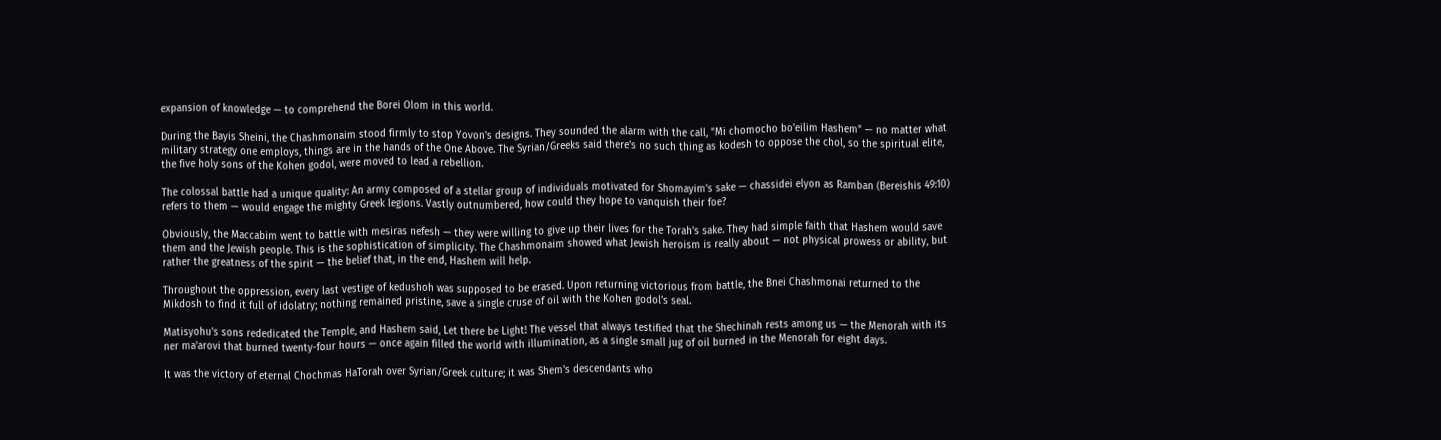expansion of knowledge — to comprehend the Borei Olom in this world.

During the Bayis Sheini, the Chashmonaim stood firmly to stop Yovon's designs. They sounded the alarm with the call, "Mi chomocho bo'eilim Hashem" — no matter what military strategy one employs, things are in the hands of the One Above. The Syrian/Greeks said there's no such thing as kodesh to oppose the chol, so the spiritual elite, the five holy sons of the Kohen godol, were moved to lead a rebellion.

The colossal battle had a unique quality: An army composed of a stellar group of individuals motivated for Shomayim's sake — chassidei elyon as Ramban (Bereishis 49:10) refers to them — would engage the mighty Greek legions. Vastly outnumbered, how could they hope to vanquish their foe?

Obviously, the Maccabim went to battle with mesiras nefesh — they were willing to give up their lives for the Torah's sake. They had simple faith that Hashem would save them and the Jewish people. This is the sophistication of simplicity. The Chashmonaim showed what Jewish heroism is really about — not physical prowess or ability, but rather the greatness of the spirit — the belief that, in the end, Hashem will help.

Throughout the oppression, every last vestige of kedushoh was supposed to be erased. Upon returning victorious from battle, the Bnei Chashmonai returned to the Mikdosh to find it full of idolatry; nothing remained pristine, save a single cruse of oil with the Kohen godol's seal.

Matisyohu's sons rededicated the Temple, and Hashem said, Let there be Light! The vessel that always testified that the Shechinah rests among us — the Menorah with its ner ma'arovi that burned twenty-four hours — once again filled the world with illumination, as a single small jug of oil burned in the Menorah for eight days.

It was the victory of eternal Chochmas HaTorah over Syrian/Greek culture; it was Shem's descendants who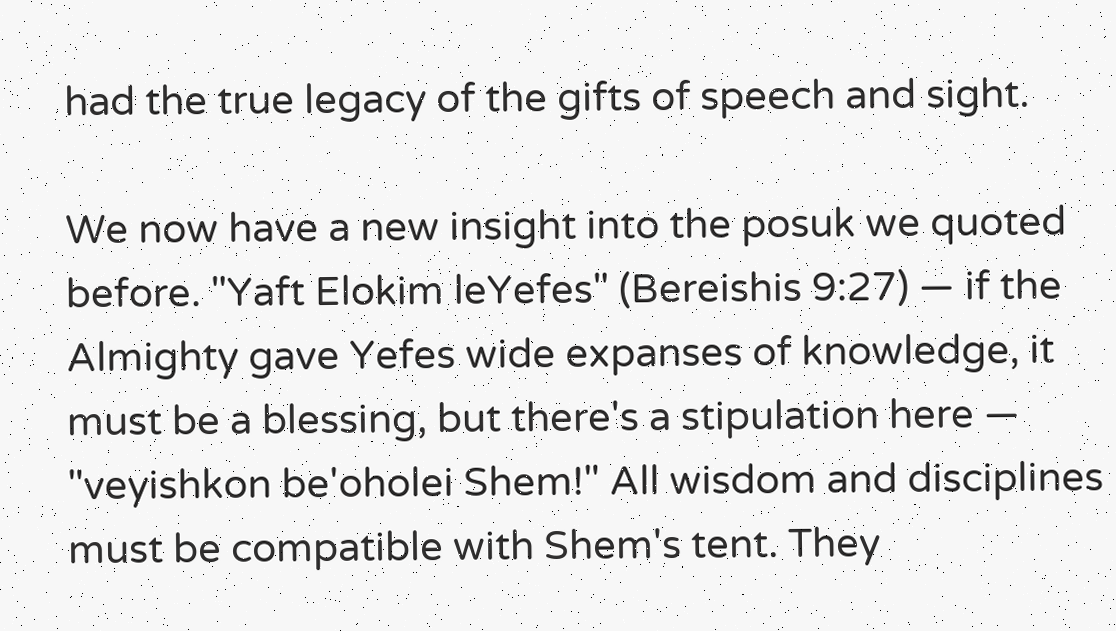had the true legacy of the gifts of speech and sight.

We now have a new insight into the posuk we quoted before. "Yaft Elokim leYefes" (Bereishis 9:27) — if the Almighty gave Yefes wide expanses of knowledge, it must be a blessing, but there's a stipulation here — "veyishkon be'oholei Shem!" All wisdom and disciplines must be compatible with Shem's tent. They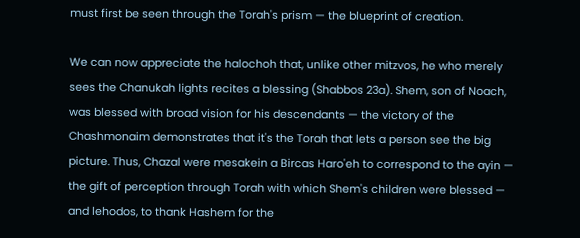must first be seen through the Torah's prism — the blueprint of creation.

We can now appreciate the halochoh that, unlike other mitzvos, he who merely sees the Chanukah lights recites a blessing (Shabbos 23a). Shem, son of Noach, was blessed with broad vision for his descendants — the victory of the Chashmonaim demonstrates that it's the Torah that lets a person see the big picture. Thus, Chazal were mesakein a Bircas Haro'eh to correspond to the ayin — the gift of perception through Torah with which Shem's children were blessed — and lehodos, to thank Hashem for the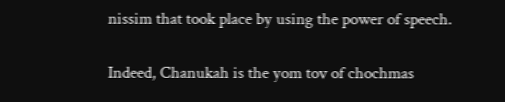nissim that took place by using the power of speech.

Indeed, Chanukah is the yom tov of chochmas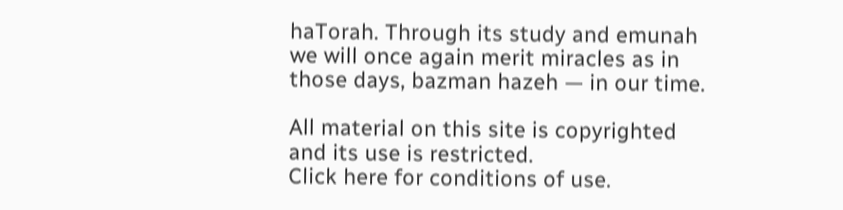haTorah. Through its study and emunah we will once again merit miracles as in those days, bazman hazeh — in our time.

All material on this site is copyrighted and its use is restricted.
Click here for conditions of use.